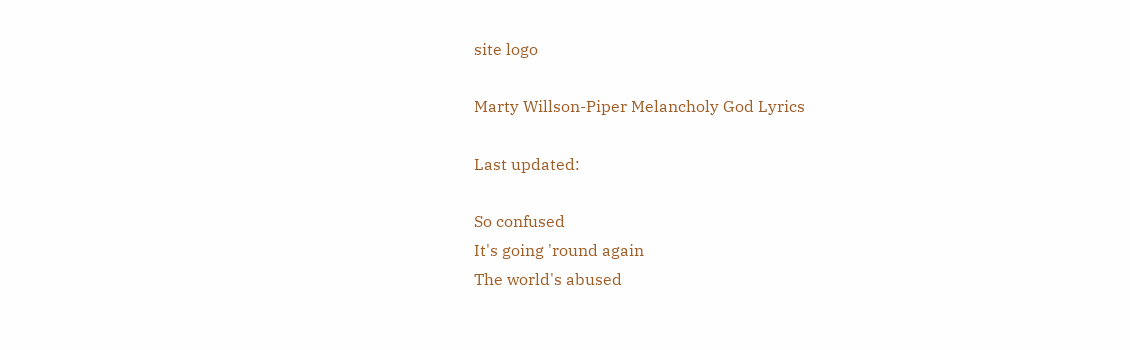site logo

Marty Willson-Piper Melancholy God Lyrics

Last updated:

So confused
It's going 'round again
The world's abused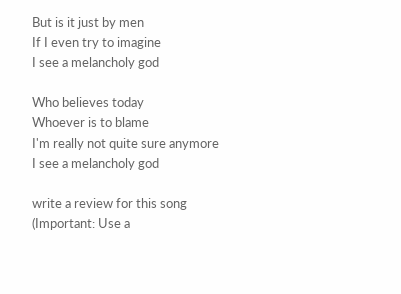But is it just by men
If I even try to imagine
I see a melancholy god

Who believes today
Whoever is to blame
I'm really not quite sure anymore
I see a melancholy god

write a review for this song
(Important: Use a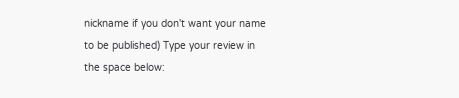nickname if you don't want your name to be published) Type your review in the space below: